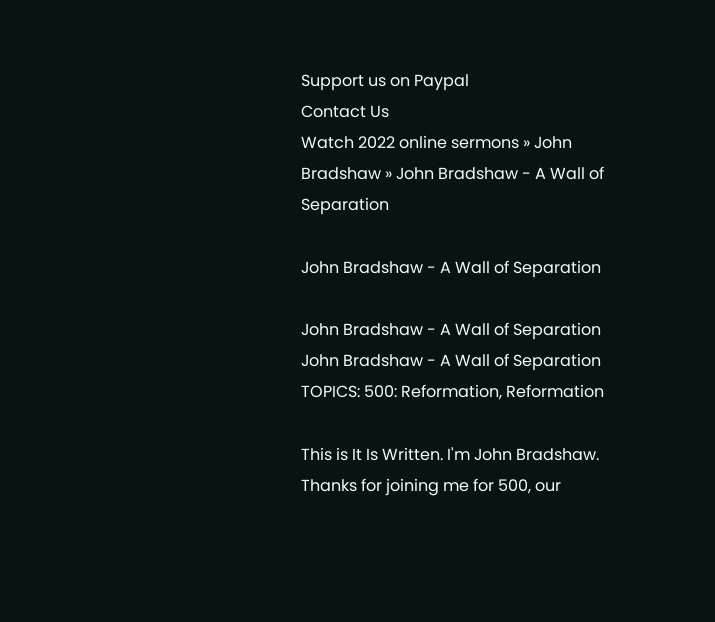Support us on Paypal
Contact Us
Watch 2022 online sermons » John Bradshaw » John Bradshaw - A Wall of Separation

John Bradshaw - A Wall of Separation

John Bradshaw - A Wall of Separation
John Bradshaw - A Wall of Separation
TOPICS: 500: Reformation, Reformation

This is It Is Written. I'm John Bradshaw. Thanks for joining me for 500, our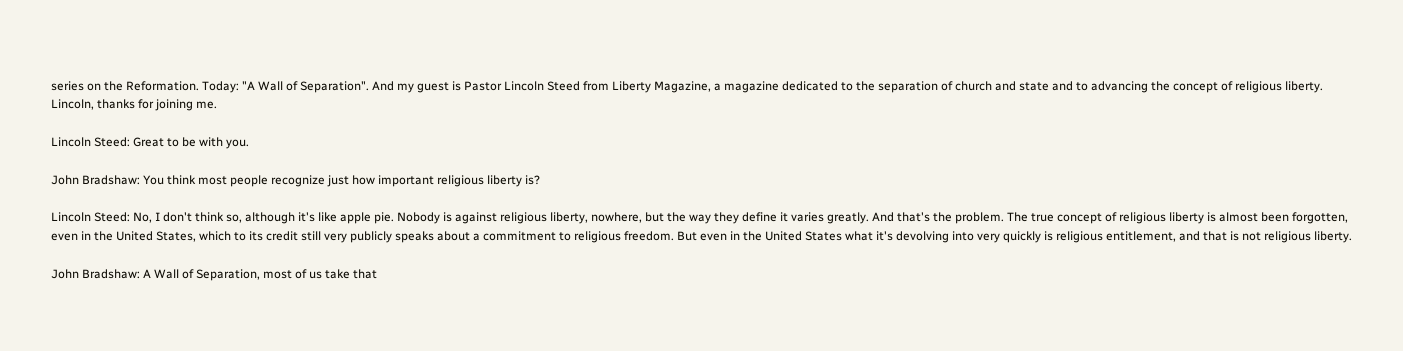series on the Reformation. Today: "A Wall of Separation". And my guest is Pastor Lincoln Steed from Liberty Magazine, a magazine dedicated to the separation of church and state and to advancing the concept of religious liberty. Lincoln, thanks for joining me.

Lincoln Steed: Great to be with you.

John Bradshaw: You think most people recognize just how important religious liberty is?

Lincoln Steed: No, I don't think so, although it's like apple pie. Nobody is against religious liberty, nowhere, but the way they define it varies greatly. And that's the problem. The true concept of religious liberty is almost been forgotten, even in the United States, which to its credit still very publicly speaks about a commitment to religious freedom. But even in the United States what it's devolving into very quickly is religious entitlement, and that is not religious liberty.

John Bradshaw: A Wall of Separation, most of us take that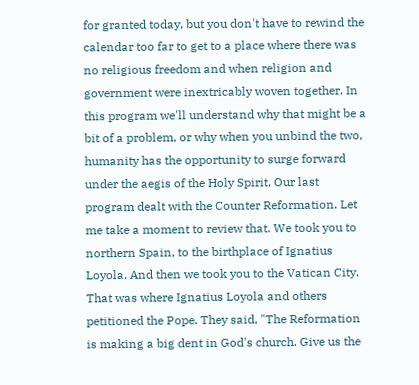for granted today, but you don't have to rewind the calendar too far to get to a place where there was no religious freedom and when religion and government were inextricably woven together. In this program we'll understand why that might be a bit of a problem, or why when you unbind the two, humanity has the opportunity to surge forward under the aegis of the Holy Spirit. Our last program dealt with the Counter Reformation. Let me take a moment to review that. We took you to northern Spain, to the birthplace of Ignatius Loyola. And then we took you to the Vatican City. That was where Ignatius Loyola and others petitioned the Pope. They said, "The Reformation is making a big dent in God's church. Give us the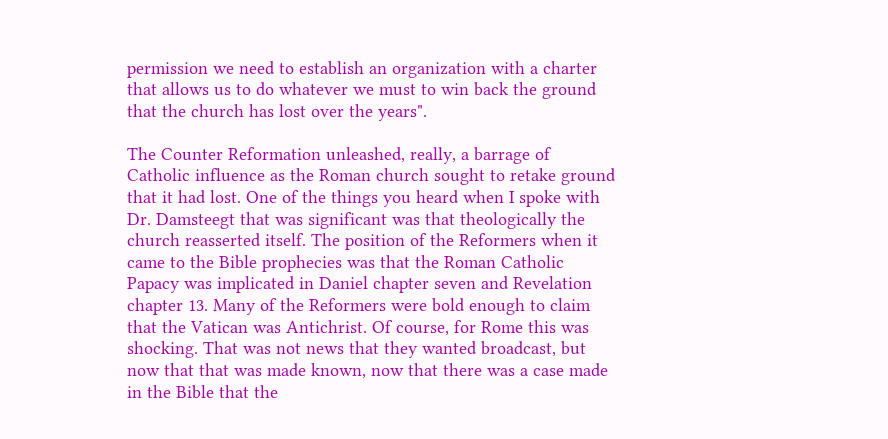permission we need to establish an organization with a charter that allows us to do whatever we must to win back the ground that the church has lost over the years".

The Counter Reformation unleashed, really, a barrage of Catholic influence as the Roman church sought to retake ground that it had lost. One of the things you heard when I spoke with Dr. Damsteegt that was significant was that theologically the church reasserted itself. The position of the Reformers when it came to the Bible prophecies was that the Roman Catholic Papacy was implicated in Daniel chapter seven and Revelation chapter 13. Many of the Reformers were bold enough to claim that the Vatican was Antichrist. Of course, for Rome this was shocking. That was not news that they wanted broadcast, but now that that was made known, now that there was a case made in the Bible that the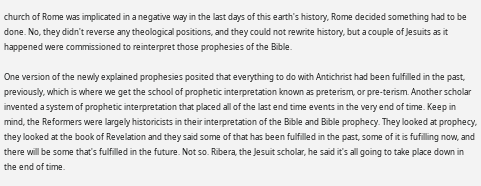church of Rome was implicated in a negative way in the last days of this earth's history, Rome decided something had to be done. No, they didn't reverse any theological positions, and they could not rewrite history, but a couple of Jesuits as it happened were commissioned to reinterpret those prophesies of the Bible.

One version of the newly explained prophesies posited that everything to do with Antichrist had been fulfilled in the past, previously, which is where we get the school of prophetic interpretation known as preterism, or pre-terism. Another scholar invented a system of prophetic interpretation that placed all of the last end time events in the very end of time. Keep in mind, the Reformers were largely historicists in their interpretation of the Bible and Bible prophecy. They looked at prophecy, they looked at the book of Revelation and they said some of that has been fulfilled in the past, some of it is fufilling now, and there will be some that's fulfilled in the future. Not so. Ribera, the Jesuit scholar, he said it's all going to take place down in the end of time.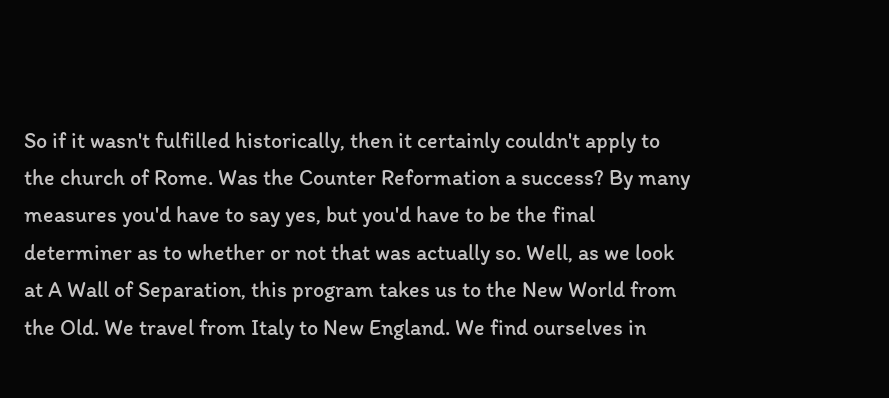So if it wasn't fulfilled historically, then it certainly couldn't apply to the church of Rome. Was the Counter Reformation a success? By many measures you'd have to say yes, but you'd have to be the final determiner as to whether or not that was actually so. Well, as we look at A Wall of Separation, this program takes us to the New World from the Old. We travel from Italy to New England. We find ourselves in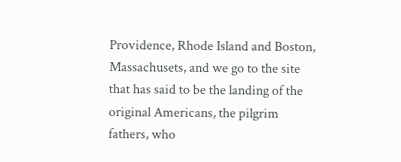Providence, Rhode Island and Boston, Massachusets, and we go to the site that has said to be the landing of the original Americans, the pilgrim fathers, who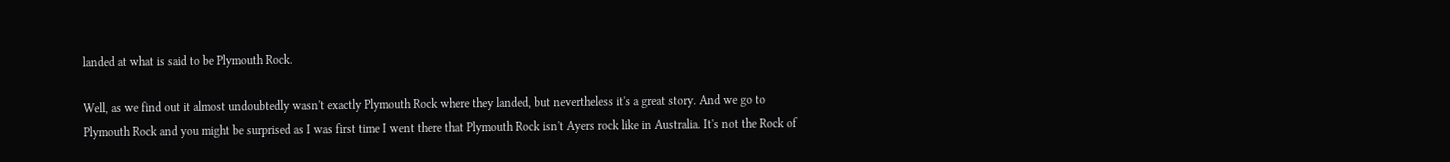landed at what is said to be Plymouth Rock.

Well, as we find out it almost undoubtedly wasn't exactly Plymouth Rock where they landed, but nevertheless it's a great story. And we go to Plymouth Rock and you might be surprised as I was first time I went there that Plymouth Rock isn't Ayers rock like in Australia. It's not the Rock of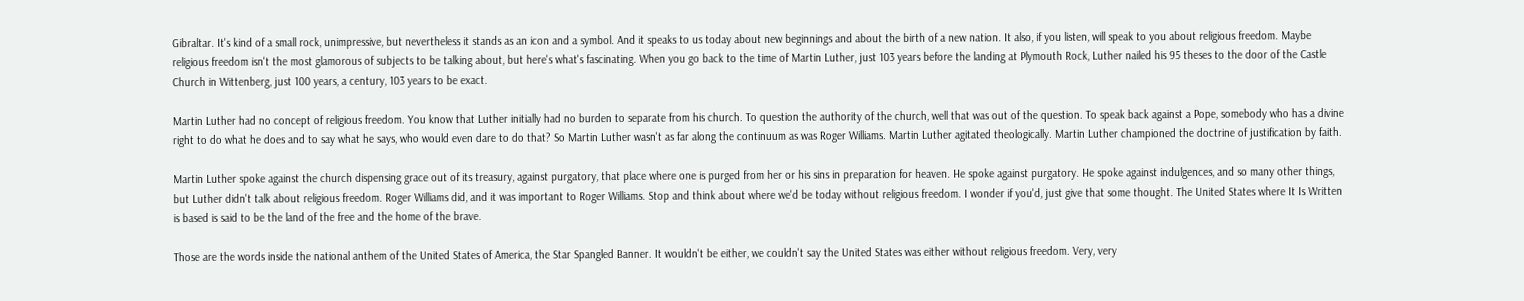Gibraltar. It's kind of a small rock, unimpressive, but nevertheless it stands as an icon and a symbol. And it speaks to us today about new beginnings and about the birth of a new nation. It also, if you listen, will speak to you about religious freedom. Maybe religious freedom isn't the most glamorous of subjects to be talking about, but here's what's fascinating. When you go back to the time of Martin Luther, just 103 years before the landing at Plymouth Rock, Luther nailed his 95 theses to the door of the Castle Church in Wittenberg, just 100 years, a century, 103 years to be exact.

Martin Luther had no concept of religious freedom. You know that Luther initially had no burden to separate from his church. To question the authority of the church, well that was out of the question. To speak back against a Pope, somebody who has a divine right to do what he does and to say what he says, who would even dare to do that? So Martin Luther wasn't as far along the continuum as was Roger Williams. Martin Luther agitated theologically. Martin Luther championed the doctrine of justification by faith.

Martin Luther spoke against the church dispensing grace out of its treasury, against purgatory, that place where one is purged from her or his sins in preparation for heaven. He spoke against purgatory. He spoke against indulgences, and so many other things, but Luther didn't talk about religious freedom. Roger Williams did, and it was important to Roger Williams. Stop and think about where we'd be today without religious freedom. I wonder if you'd, just give that some thought. The United States where It Is Written is based is said to be the land of the free and the home of the brave.

Those are the words inside the national anthem of the United States of America, the Star Spangled Banner. It wouldn't be either, we couldn't say the United States was either without religious freedom. Very, very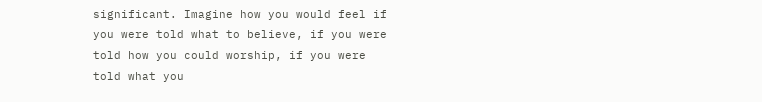significant. Imagine how you would feel if you were told what to believe, if you were told how you could worship, if you were told what you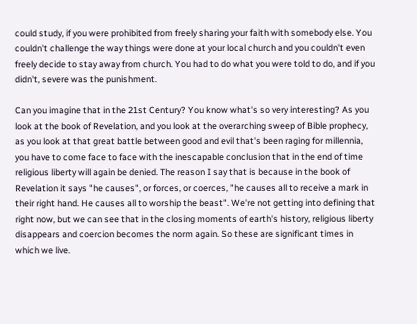could study, if you were prohibited from freely sharing your faith with somebody else. You couldn't challenge the way things were done at your local church and you couldn't even freely decide to stay away from church. You had to do what you were told to do, and if you didn't, severe was the punishment.

Can you imagine that in the 21st Century? You know what's so very interesting? As you look at the book of Revelation, and you look at the overarching sweep of Bible prophecy, as you look at that great battle between good and evil that's been raging for millennia, you have to come face to face with the inescapable conclusion that in the end of time religious liberty will again be denied. The reason I say that is because in the book of Revelation it says "he causes", or forces, or coerces, "he causes all to receive a mark in their right hand. He causes all to worship the beast". We're not getting into defining that right now, but we can see that in the closing moments of earth's history, religious liberty disappears and coercion becomes the norm again. So these are significant times in which we live.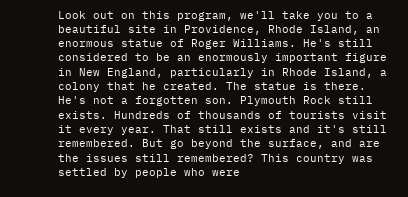Look out on this program, we'll take you to a beautiful site in Providence, Rhode Island, an enormous statue of Roger Williams. He's still considered to be an enormously important figure in New England, particularly in Rhode Island, a colony that he created. The statue is there. He's not a forgotten son. Plymouth Rock still exists. Hundreds of thousands of tourists visit it every year. That still exists and it's still remembered. But go beyond the surface, and are the issues still remembered? This country was settled by people who were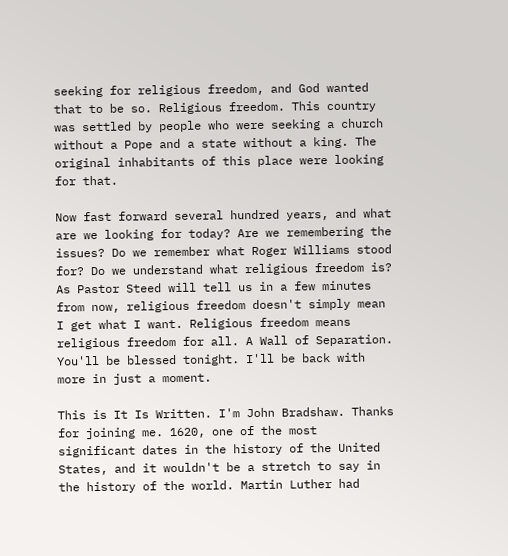seeking for religious freedom, and God wanted that to be so. Religious freedom. This country was settled by people who were seeking a church without a Pope and a state without a king. The original inhabitants of this place were looking for that.

Now fast forward several hundred years, and what are we looking for today? Are we remembering the issues? Do we remember what Roger Williams stood for? Do we understand what religious freedom is? As Pastor Steed will tell us in a few minutes from now, religious freedom doesn't simply mean I get what I want. Religious freedom means religious freedom for all. A Wall of Separation. You'll be blessed tonight. I'll be back with more in just a moment.

This is It Is Written. I'm John Bradshaw. Thanks for joining me. 1620, one of the most significant dates in the history of the United States, and it wouldn't be a stretch to say in the history of the world. Martin Luther had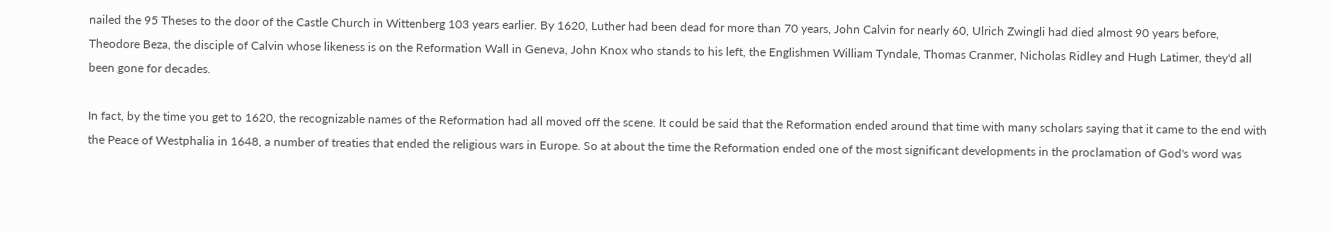nailed the 95 Theses to the door of the Castle Church in Wittenberg 103 years earlier. By 1620, Luther had been dead for more than 70 years, John Calvin for nearly 60, Ulrich Zwingli had died almost 90 years before, Theodore Beza, the disciple of Calvin whose likeness is on the Reformation Wall in Geneva, John Knox who stands to his left, the Englishmen William Tyndale, Thomas Cranmer, Nicholas Ridley and Hugh Latimer, they'd all been gone for decades.

In fact, by the time you get to 1620, the recognizable names of the Reformation had all moved off the scene. It could be said that the Reformation ended around that time with many scholars saying that it came to the end with the Peace of Westphalia in 1648, a number of treaties that ended the religious wars in Europe. So at about the time the Reformation ended one of the most significant developments in the proclamation of God's word was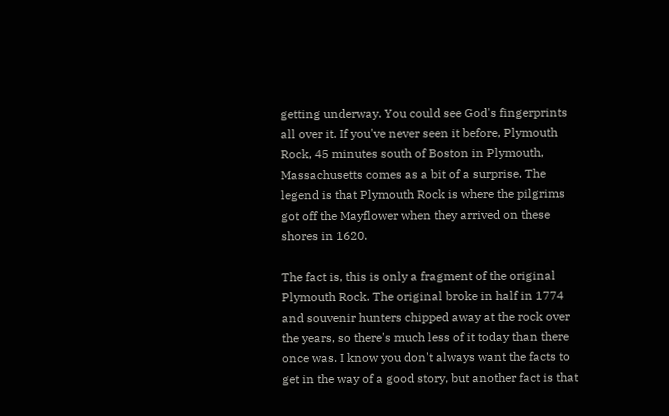getting underway. You could see God's fingerprints all over it. If you've never seen it before, Plymouth Rock, 45 minutes south of Boston in Plymouth, Massachusetts comes as a bit of a surprise. The legend is that Plymouth Rock is where the pilgrims got off the Mayflower when they arrived on these shores in 1620.

The fact is, this is only a fragment of the original Plymouth Rock. The original broke in half in 1774 and souvenir hunters chipped away at the rock over the years, so there's much less of it today than there once was. I know you don't always want the facts to get in the way of a good story, but another fact is that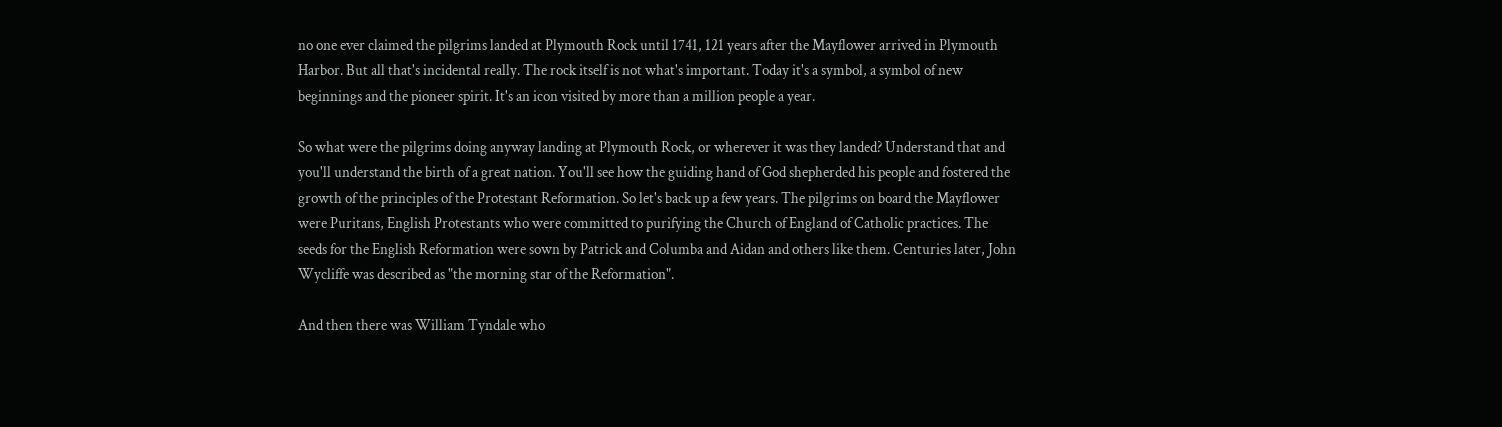no one ever claimed the pilgrims landed at Plymouth Rock until 1741, 121 years after the Mayflower arrived in Plymouth Harbor. But all that's incidental really. The rock itself is not what's important. Today it's a symbol, a symbol of new beginnings and the pioneer spirit. It's an icon visited by more than a million people a year.

So what were the pilgrims doing anyway landing at Plymouth Rock, or wherever it was they landed? Understand that and you'll understand the birth of a great nation. You'll see how the guiding hand of God shepherded his people and fostered the growth of the principles of the Protestant Reformation. So let's back up a few years. The pilgrims on board the Mayflower were Puritans, English Protestants who were committed to purifying the Church of England of Catholic practices. The seeds for the English Reformation were sown by Patrick and Columba and Aidan and others like them. Centuries later, John Wycliffe was described as "the morning star of the Reformation".

And then there was William Tyndale who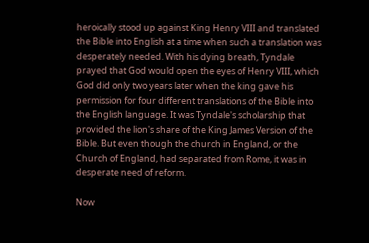heroically stood up against King Henry VIII and translated the Bible into English at a time when such a translation was desperately needed. With his dying breath, Tyndale prayed that God would open the eyes of Henry VIII, which God did only two years later when the king gave his permission for four different translations of the Bible into the English language. It was Tyndale's scholarship that provided the lion's share of the King James Version of the Bible. But even though the church in England, or the Church of England, had separated from Rome, it was in desperate need of reform.

Now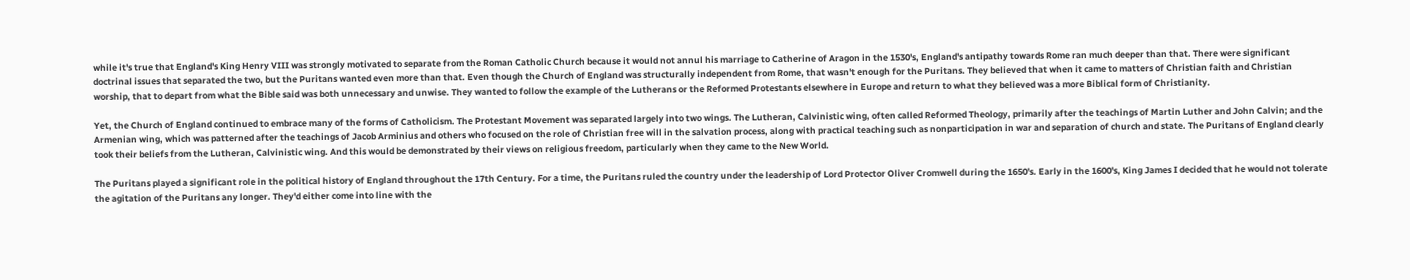while it's true that England's King Henry VIII was strongly motivated to separate from the Roman Catholic Church because it would not annul his marriage to Catherine of Aragon in the 1530's, England's antipathy towards Rome ran much deeper than that. There were significant doctrinal issues that separated the two, but the Puritans wanted even more than that. Even though the Church of England was structurally independent from Rome, that wasn't enough for the Puritans. They believed that when it came to matters of Christian faith and Christian worship, that to depart from what the Bible said was both unnecessary and unwise. They wanted to follow the example of the Lutherans or the Reformed Protestants elsewhere in Europe and return to what they believed was a more Biblical form of Christianity.

Yet, the Church of England continued to embrace many of the forms of Catholicism. The Protestant Movement was separated largely into two wings. The Lutheran, Calvinistic wing, often called Reformed Theology, primarily after the teachings of Martin Luther and John Calvin; and the Armenian wing, which was patterned after the teachings of Jacob Arminius and others who focused on the role of Christian free will in the salvation process, along with practical teaching such as nonparticipation in war and separation of church and state. The Puritans of England clearly took their beliefs from the Lutheran, Calvinistic wing. And this would be demonstrated by their views on religious freedom, particularly when they came to the New World.

The Puritans played a significant role in the political history of England throughout the 17th Century. For a time, the Puritans ruled the country under the leadership of Lord Protector Oliver Cromwell during the 1650's. Early in the 1600's, King James I decided that he would not tolerate the agitation of the Puritans any longer. They'd either come into line with the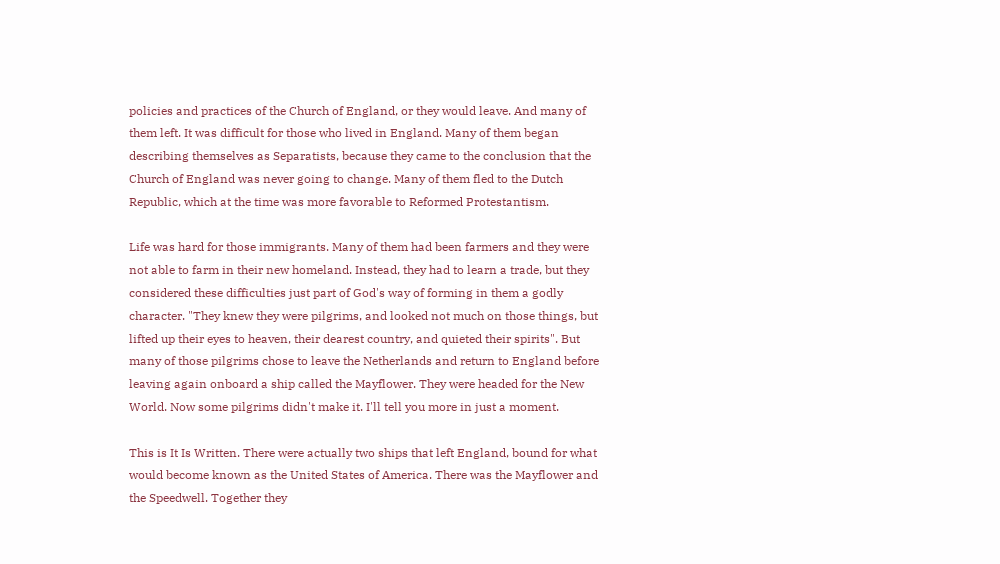policies and practices of the Church of England, or they would leave. And many of them left. It was difficult for those who lived in England. Many of them began describing themselves as Separatists, because they came to the conclusion that the Church of England was never going to change. Many of them fled to the Dutch Republic, which at the time was more favorable to Reformed Protestantism.

Life was hard for those immigrants. Many of them had been farmers and they were not able to farm in their new homeland. Instead, they had to learn a trade, but they considered these difficulties just part of God's way of forming in them a godly character. "They knew they were pilgrims, and looked not much on those things, but lifted up their eyes to heaven, their dearest country, and quieted their spirits". But many of those pilgrims chose to leave the Netherlands and return to England before leaving again onboard a ship called the Mayflower. They were headed for the New World. Now some pilgrims didn't make it. I'll tell you more in just a moment.

This is It Is Written. There were actually two ships that left England, bound for what would become known as the United States of America. There was the Mayflower and the Speedwell. Together they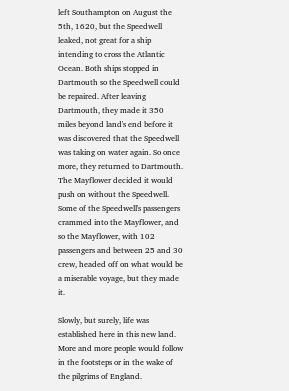left Southampton on August the 5th, 1620, but the Speedwell leaked, not great for a ship intending to cross the Atlantic Ocean. Both ships stopped in Dartmouth so the Speedwell could be repaired. After leaving Dartmouth, they made it 350 miles beyond land's end before it was discovered that the Speedwell was taking on water again. So once more, they returned to Dartmouth. The Mayflower decided it would push on without the Speedwell. Some of the Speedwell's passengers crammed into the Mayflower, and so the Mayflower, with 102 passengers and between 25 and 30 crew, headed off on what would be a miserable voyage, but they made it.

Slowly, but surely, life was established here in this new land. More and more people would follow in the footsteps or in the wake of the pilgrims of England.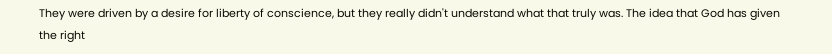They were driven by a desire for liberty of conscience, but they really didn't understand what that truly was. The idea that God has given the right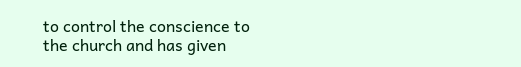to control the conscience to the church and has given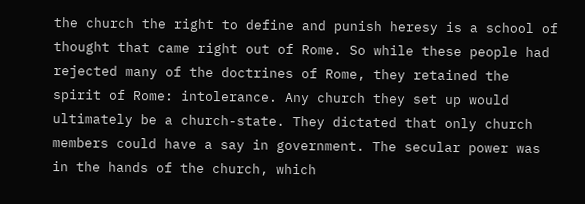the church the right to define and punish heresy is a school of thought that came right out of Rome. So while these people had rejected many of the doctrines of Rome, they retained the spirit of Rome: intolerance. Any church they set up would ultimately be a church-state. They dictated that only church members could have a say in government. The secular power was in the hands of the church, which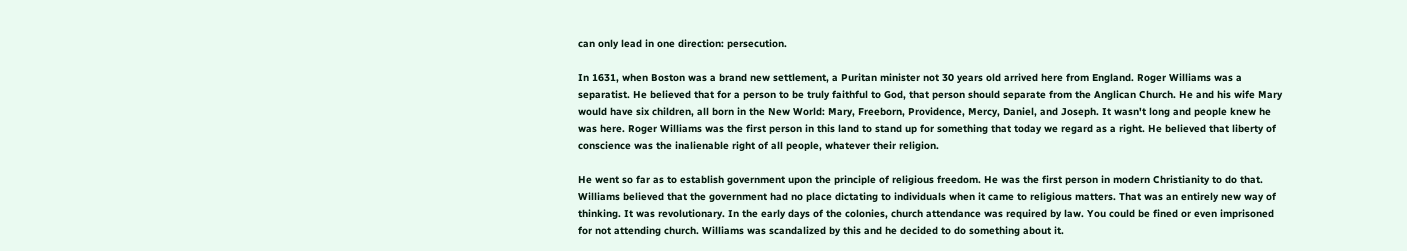can only lead in one direction: persecution.

In 1631, when Boston was a brand new settlement, a Puritan minister not 30 years old arrived here from England. Roger Williams was a separatist. He believed that for a person to be truly faithful to God, that person should separate from the Anglican Church. He and his wife Mary would have six children, all born in the New World: Mary, Freeborn, Providence, Mercy, Daniel, and Joseph. It wasn't long and people knew he was here. Roger Williams was the first person in this land to stand up for something that today we regard as a right. He believed that liberty of conscience was the inalienable right of all people, whatever their religion.

He went so far as to establish government upon the principle of religious freedom. He was the first person in modern Christianity to do that. Williams believed that the government had no place dictating to individuals when it came to religious matters. That was an entirely new way of thinking. It was revolutionary. In the early days of the colonies, church attendance was required by law. You could be fined or even imprisoned for not attending church. Williams was scandalized by this and he decided to do something about it.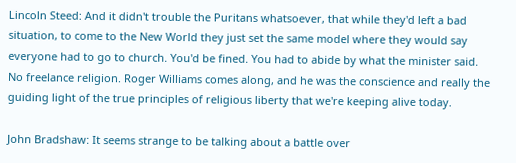Lincoln Steed: And it didn't trouble the Puritans whatsoever, that while they'd left a bad situation, to come to the New World they just set the same model where they would say everyone had to go to church. You'd be fined. You had to abide by what the minister said. No freelance religion. Roger Williams comes along, and he was the conscience and really the guiding light of the true principles of religious liberty that we're keeping alive today.

John Bradshaw: It seems strange to be talking about a battle over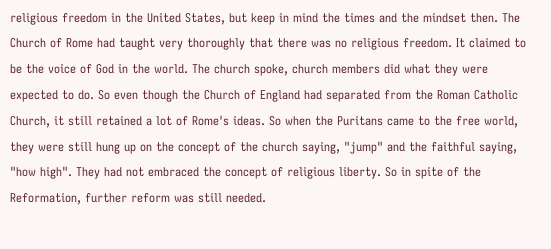religious freedom in the United States, but keep in mind the times and the mindset then. The Church of Rome had taught very thoroughly that there was no religious freedom. It claimed to be the voice of God in the world. The church spoke, church members did what they were expected to do. So even though the Church of England had separated from the Roman Catholic Church, it still retained a lot of Rome's ideas. So when the Puritans came to the free world, they were still hung up on the concept of the church saying, "jump" and the faithful saying, "how high". They had not embraced the concept of religious liberty. So in spite of the Reformation, further reform was still needed.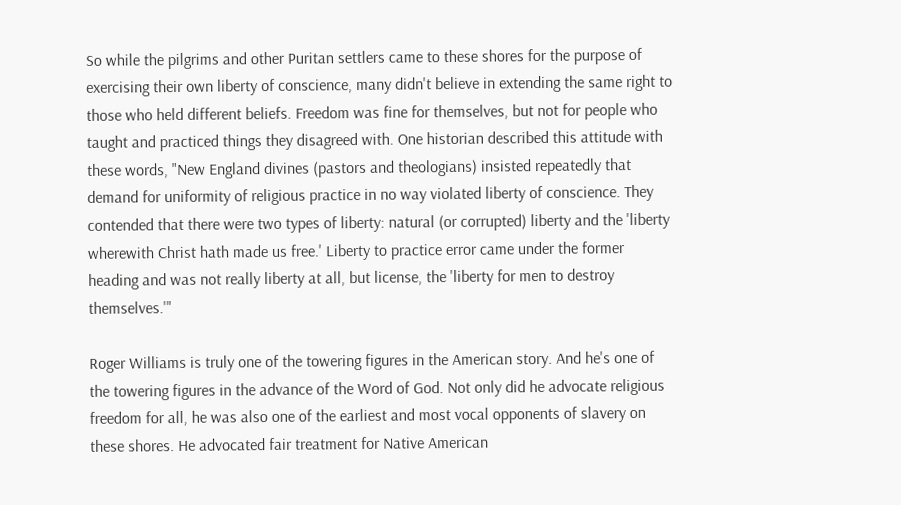So while the pilgrims and other Puritan settlers came to these shores for the purpose of exercising their own liberty of conscience, many didn't believe in extending the same right to those who held different beliefs. Freedom was fine for themselves, but not for people who taught and practiced things they disagreed with. One historian described this attitude with these words, "New England divines (pastors and theologians) insisted repeatedly that demand for uniformity of religious practice in no way violated liberty of conscience. They contended that there were two types of liberty: natural (or corrupted) liberty and the 'liberty wherewith Christ hath made us free.' Liberty to practice error came under the former heading and was not really liberty at all, but license, the 'liberty for men to destroy themselves.'"

Roger Williams is truly one of the towering figures in the American story. And he's one of the towering figures in the advance of the Word of God. Not only did he advocate religious freedom for all, he was also one of the earliest and most vocal opponents of slavery on these shores. He advocated fair treatment for Native American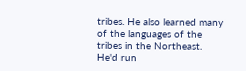tribes. He also learned many of the languages of the tribes in the Northeast. He'd run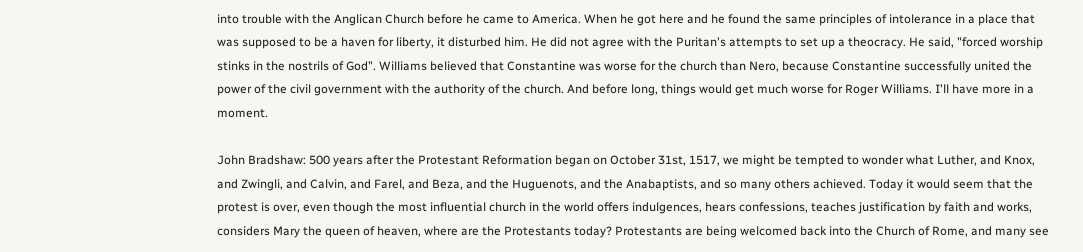into trouble with the Anglican Church before he came to America. When he got here and he found the same principles of intolerance in a place that was supposed to be a haven for liberty, it disturbed him. He did not agree with the Puritan's attempts to set up a theocracy. He said, "forced worship stinks in the nostrils of God". Williams believed that Constantine was worse for the church than Nero, because Constantine successfully united the power of the civil government with the authority of the church. And before long, things would get much worse for Roger Williams. I'll have more in a moment.

John Bradshaw: 500 years after the Protestant Reformation began on October 31st, 1517, we might be tempted to wonder what Luther, and Knox, and Zwingli, and Calvin, and Farel, and Beza, and the Huguenots, and the Anabaptists, and so many others achieved. Today it would seem that the protest is over, even though the most influential church in the world offers indulgences, hears confessions, teaches justification by faith and works, considers Mary the queen of heaven, where are the Protestants today? Protestants are being welcomed back into the Church of Rome, and many see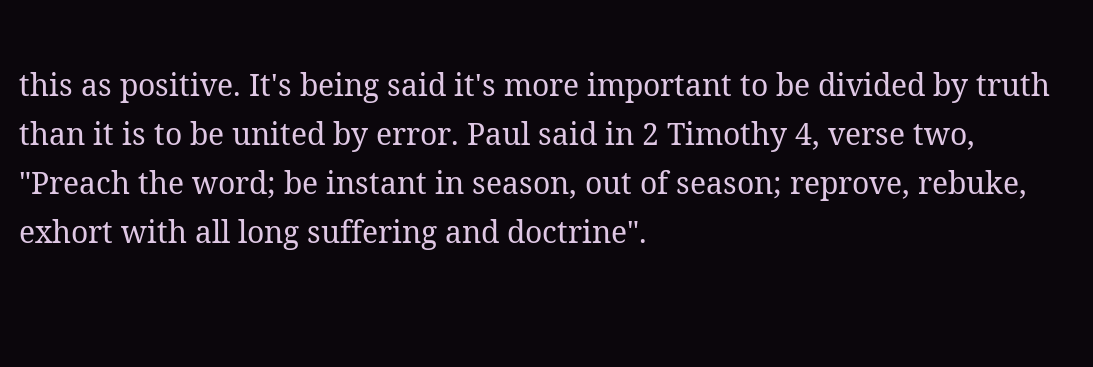this as positive. It's being said it's more important to be divided by truth than it is to be united by error. Paul said in 2 Timothy 4, verse two, "Preach the word; be instant in season, out of season; reprove, rebuke, exhort with all long suffering and doctrine".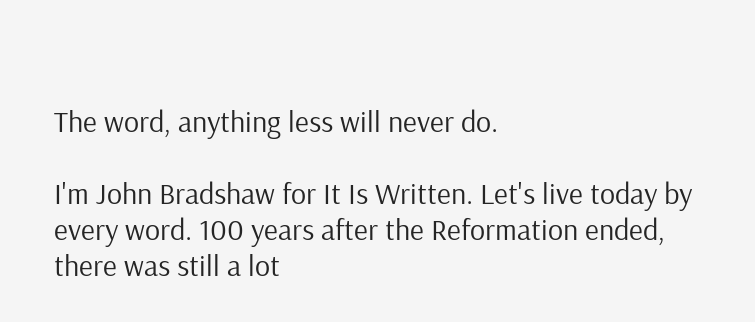The word, anything less will never do.

I'm John Bradshaw for It Is Written. Let's live today by every word. 100 years after the Reformation ended, there was still a lot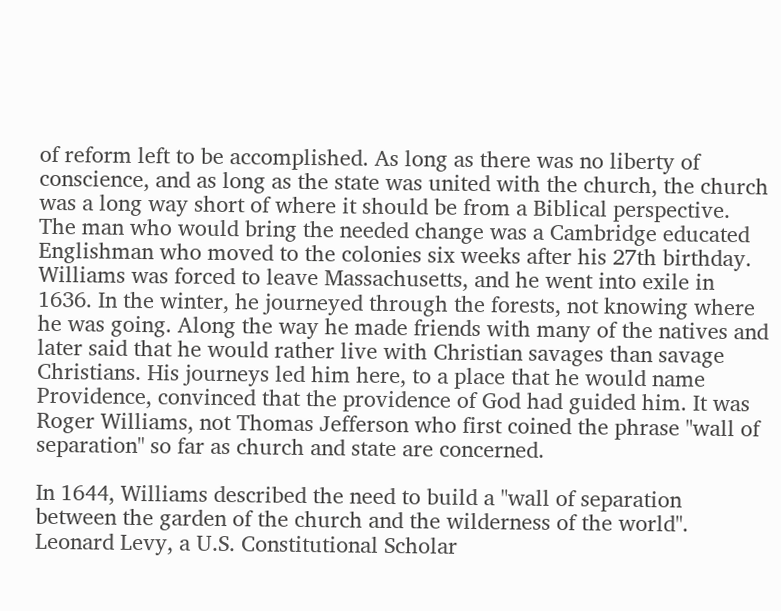of reform left to be accomplished. As long as there was no liberty of conscience, and as long as the state was united with the church, the church was a long way short of where it should be from a Biblical perspective. The man who would bring the needed change was a Cambridge educated Englishman who moved to the colonies six weeks after his 27th birthday. Williams was forced to leave Massachusetts, and he went into exile in 1636. In the winter, he journeyed through the forests, not knowing where he was going. Along the way he made friends with many of the natives and later said that he would rather live with Christian savages than savage Christians. His journeys led him here, to a place that he would name Providence, convinced that the providence of God had guided him. It was Roger Williams, not Thomas Jefferson who first coined the phrase "wall of separation" so far as church and state are concerned.

In 1644, Williams described the need to build a "wall of separation between the garden of the church and the wilderness of the world". Leonard Levy, a U.S. Constitutional Scholar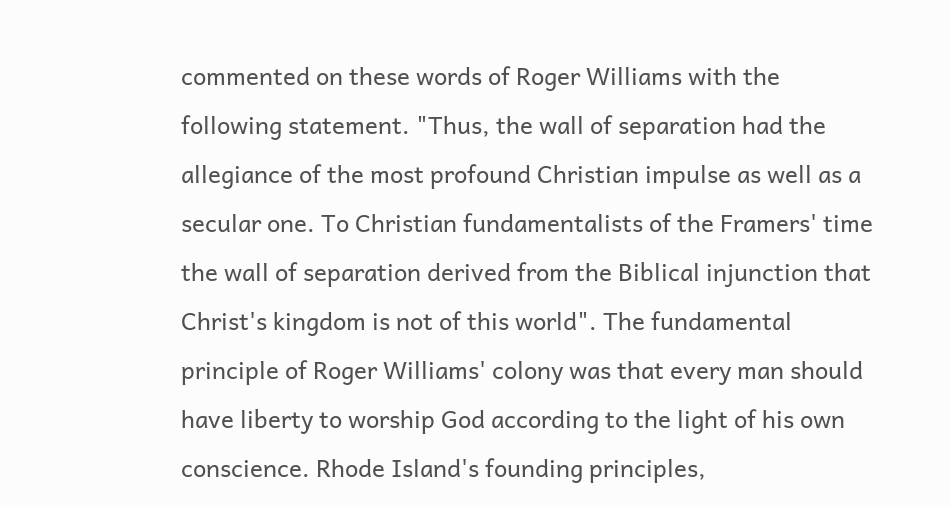commented on these words of Roger Williams with the following statement. "Thus, the wall of separation had the allegiance of the most profound Christian impulse as well as a secular one. To Christian fundamentalists of the Framers' time the wall of separation derived from the Biblical injunction that Christ's kingdom is not of this world". The fundamental principle of Roger Williams' colony was that every man should have liberty to worship God according to the light of his own conscience. Rhode Island's founding principles,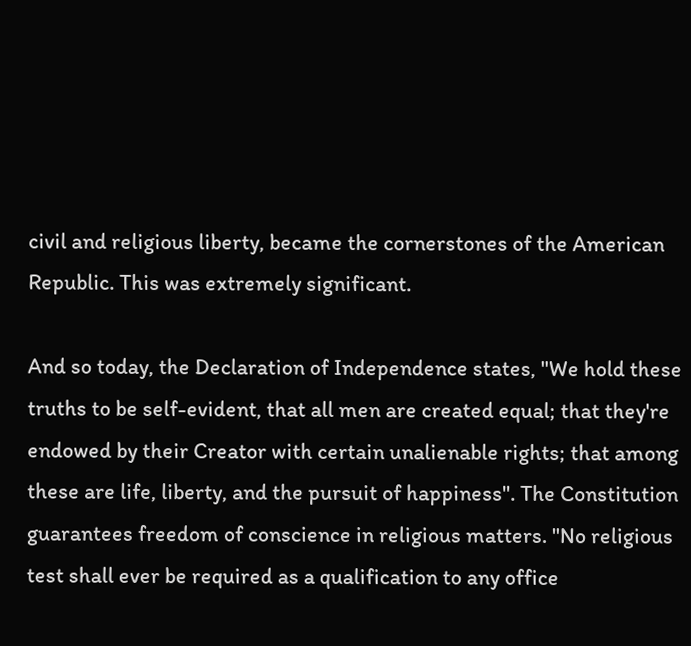civil and religious liberty, became the cornerstones of the American Republic. This was extremely significant.

And so today, the Declaration of Independence states, "We hold these truths to be self-evident, that all men are created equal; that they're endowed by their Creator with certain unalienable rights; that among these are life, liberty, and the pursuit of happiness". The Constitution guarantees freedom of conscience in religious matters. "No religious test shall ever be required as a qualification to any office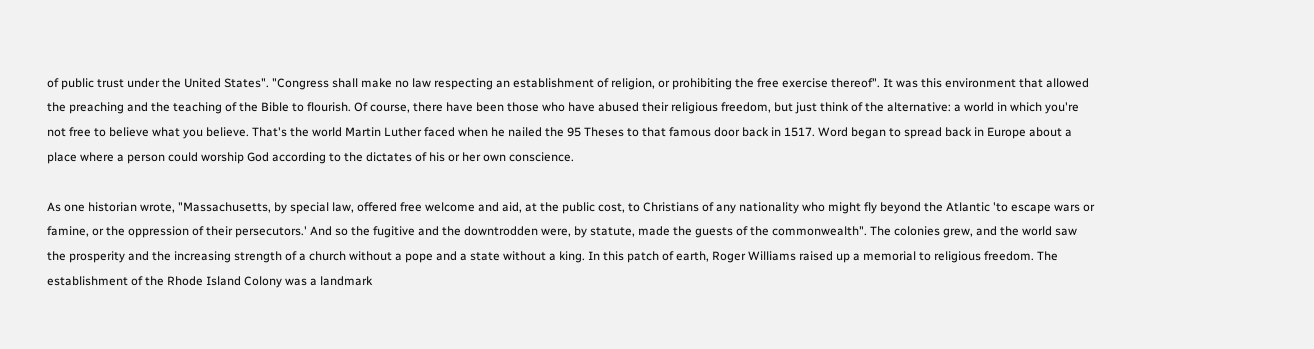of public trust under the United States". "Congress shall make no law respecting an establishment of religion, or prohibiting the free exercise thereof". It was this environment that allowed the preaching and the teaching of the Bible to flourish. Of course, there have been those who have abused their religious freedom, but just think of the alternative: a world in which you're not free to believe what you believe. That's the world Martin Luther faced when he nailed the 95 Theses to that famous door back in 1517. Word began to spread back in Europe about a place where a person could worship God according to the dictates of his or her own conscience.

As one historian wrote, "Massachusetts, by special law, offered free welcome and aid, at the public cost, to Christians of any nationality who might fly beyond the Atlantic 'to escape wars or famine, or the oppression of their persecutors.' And so the fugitive and the downtrodden were, by statute, made the guests of the commonwealth". The colonies grew, and the world saw the prosperity and the increasing strength of a church without a pope and a state without a king. In this patch of earth, Roger Williams raised up a memorial to religious freedom. The establishment of the Rhode Island Colony was a landmark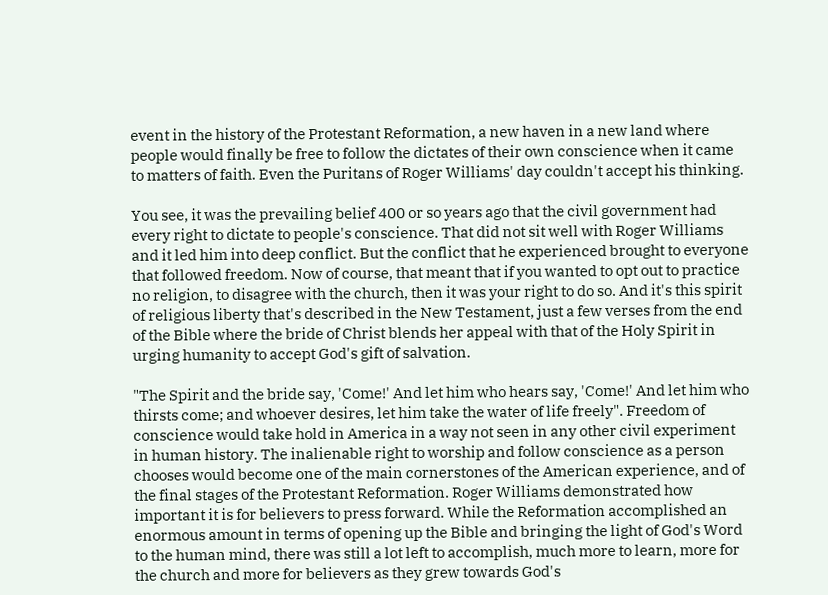event in the history of the Protestant Reformation, a new haven in a new land where people would finally be free to follow the dictates of their own conscience when it came to matters of faith. Even the Puritans of Roger Williams' day couldn't accept his thinking.

You see, it was the prevailing belief 400 or so years ago that the civil government had every right to dictate to people's conscience. That did not sit well with Roger Williams and it led him into deep conflict. But the conflict that he experienced brought to everyone that followed freedom. Now of course, that meant that if you wanted to opt out to practice no religion, to disagree with the church, then it was your right to do so. And it's this spirit of religious liberty that's described in the New Testament, just a few verses from the end of the Bible where the bride of Christ blends her appeal with that of the Holy Spirit in urging humanity to accept God's gift of salvation.

"The Spirit and the bride say, 'Come!' And let him who hears say, 'Come!' And let him who thirsts come; and whoever desires, let him take the water of life freely". Freedom of conscience would take hold in America in a way not seen in any other civil experiment in human history. The inalienable right to worship and follow conscience as a person chooses would become one of the main cornerstones of the American experience, and of the final stages of the Protestant Reformation. Roger Williams demonstrated how important it is for believers to press forward. While the Reformation accomplished an enormous amount in terms of opening up the Bible and bringing the light of God's Word to the human mind, there was still a lot left to accomplish, much more to learn, more for the church and more for believers as they grew towards God's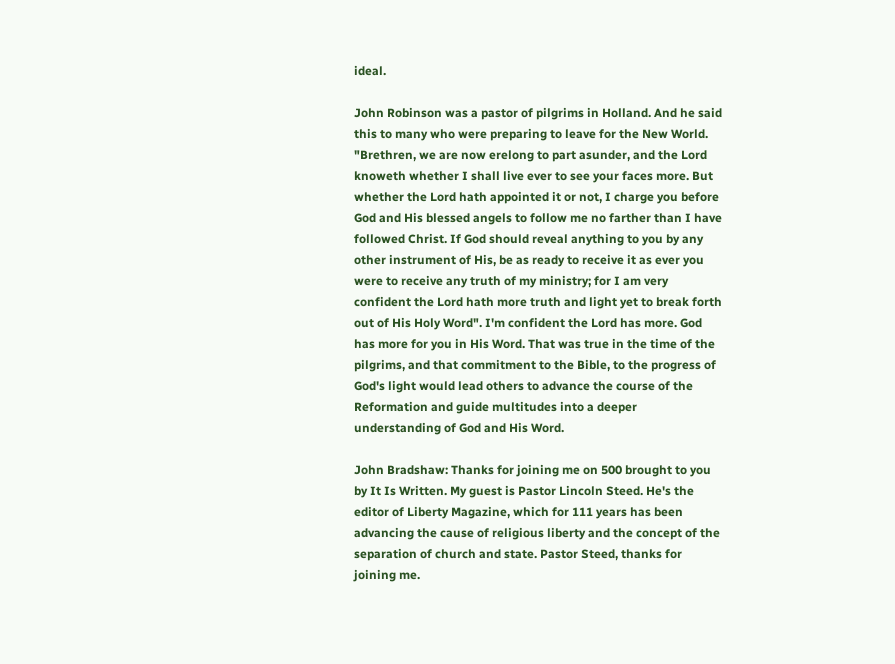ideal.

John Robinson was a pastor of pilgrims in Holland. And he said this to many who were preparing to leave for the New World. "Brethren, we are now erelong to part asunder, and the Lord knoweth whether I shall live ever to see your faces more. But whether the Lord hath appointed it or not, I charge you before God and His blessed angels to follow me no farther than I have followed Christ. If God should reveal anything to you by any other instrument of His, be as ready to receive it as ever you were to receive any truth of my ministry; for I am very confident the Lord hath more truth and light yet to break forth out of His Holy Word". I'm confident the Lord has more. God has more for you in His Word. That was true in the time of the pilgrims, and that commitment to the Bible, to the progress of God's light would lead others to advance the course of the Reformation and guide multitudes into a deeper understanding of God and His Word.

John Bradshaw: Thanks for joining me on 500 brought to you by It Is Written. My guest is Pastor Lincoln Steed. He's the editor of Liberty Magazine, which for 111 years has been advancing the cause of religious liberty and the concept of the separation of church and state. Pastor Steed, thanks for joining me.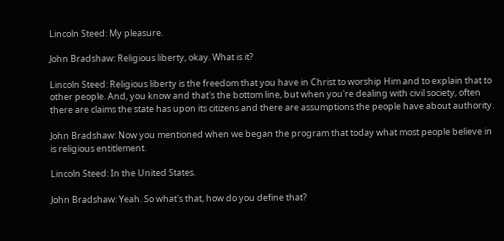Lincoln Steed: My pleasure.

John Bradshaw: Religious liberty, okay. What is it?

Lincoln Steed: Religious liberty is the freedom that you have in Christ to worship Him and to explain that to other people. And, you know and that's the bottom line, but when you're dealing with civil society, often there are claims the state has upon its citizens and there are assumptions the people have about authority.

John Bradshaw: Now you mentioned when we began the program that today what most people believe in is religious entitlement.

Lincoln Steed: In the United States.

John Bradshaw: Yeah. So what's that, how do you define that?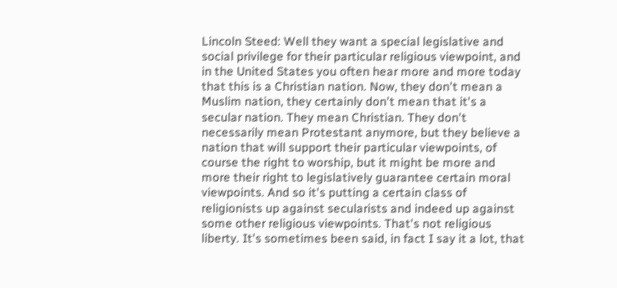Lincoln Steed: Well they want a special legislative and social privilege for their particular religious viewpoint, and in the United States you often hear more and more today that this is a Christian nation. Now, they don't mean a Muslim nation, they certainly don't mean that it's a secular nation. They mean Christian. They don't necessarily mean Protestant anymore, but they believe a nation that will support their particular viewpoints, of course the right to worship, but it might be more and more their right to legislatively guarantee certain moral viewpoints. And so it's putting a certain class of religionists up against secularists and indeed up against some other religious viewpoints. That's not religious liberty. It's sometimes been said, in fact I say it a lot, that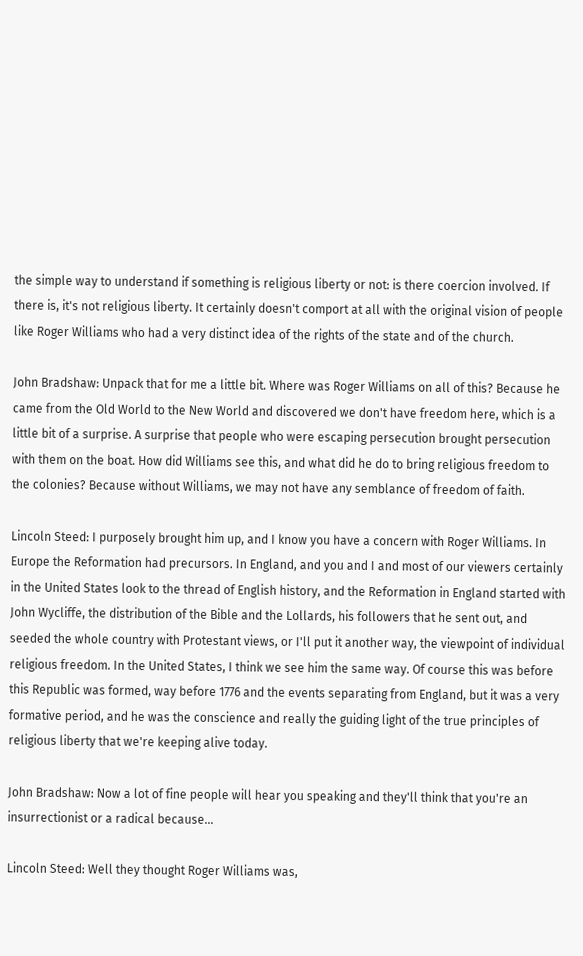the simple way to understand if something is religious liberty or not: is there coercion involved. If there is, it's not religious liberty. It certainly doesn't comport at all with the original vision of people like Roger Williams who had a very distinct idea of the rights of the state and of the church.

John Bradshaw: Unpack that for me a little bit. Where was Roger Williams on all of this? Because he came from the Old World to the New World and discovered we don't have freedom here, which is a little bit of a surprise. A surprise that people who were escaping persecution brought persecution with them on the boat. How did Williams see this, and what did he do to bring religious freedom to the colonies? Because without Williams, we may not have any semblance of freedom of faith.

Lincoln Steed: I purposely brought him up, and I know you have a concern with Roger Williams. In Europe the Reformation had precursors. In England, and you and I and most of our viewers certainly in the United States look to the thread of English history, and the Reformation in England started with John Wycliffe, the distribution of the Bible and the Lollards, his followers that he sent out, and seeded the whole country with Protestant views, or I'll put it another way, the viewpoint of individual religious freedom. In the United States, I think we see him the same way. Of course this was before this Republic was formed, way before 1776 and the events separating from England, but it was a very formative period, and he was the conscience and really the guiding light of the true principles of religious liberty that we're keeping alive today.

John Bradshaw: Now a lot of fine people will hear you speaking and they'll think that you're an insurrectionist or a radical because...

Lincoln Steed: Well they thought Roger Williams was,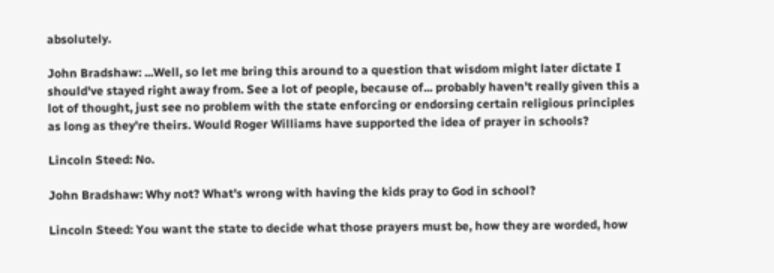absolutely.

John Bradshaw: ...Well, so let me bring this around to a question that wisdom might later dictate I should've stayed right away from. See a lot of people, because of... probably haven't really given this a lot of thought, just see no problem with the state enforcing or endorsing certain religious principles as long as they're theirs. Would Roger Williams have supported the idea of prayer in schools?

Lincoln Steed: No.

John Bradshaw: Why not? What's wrong with having the kids pray to God in school?

Lincoln Steed: You want the state to decide what those prayers must be, how they are worded, how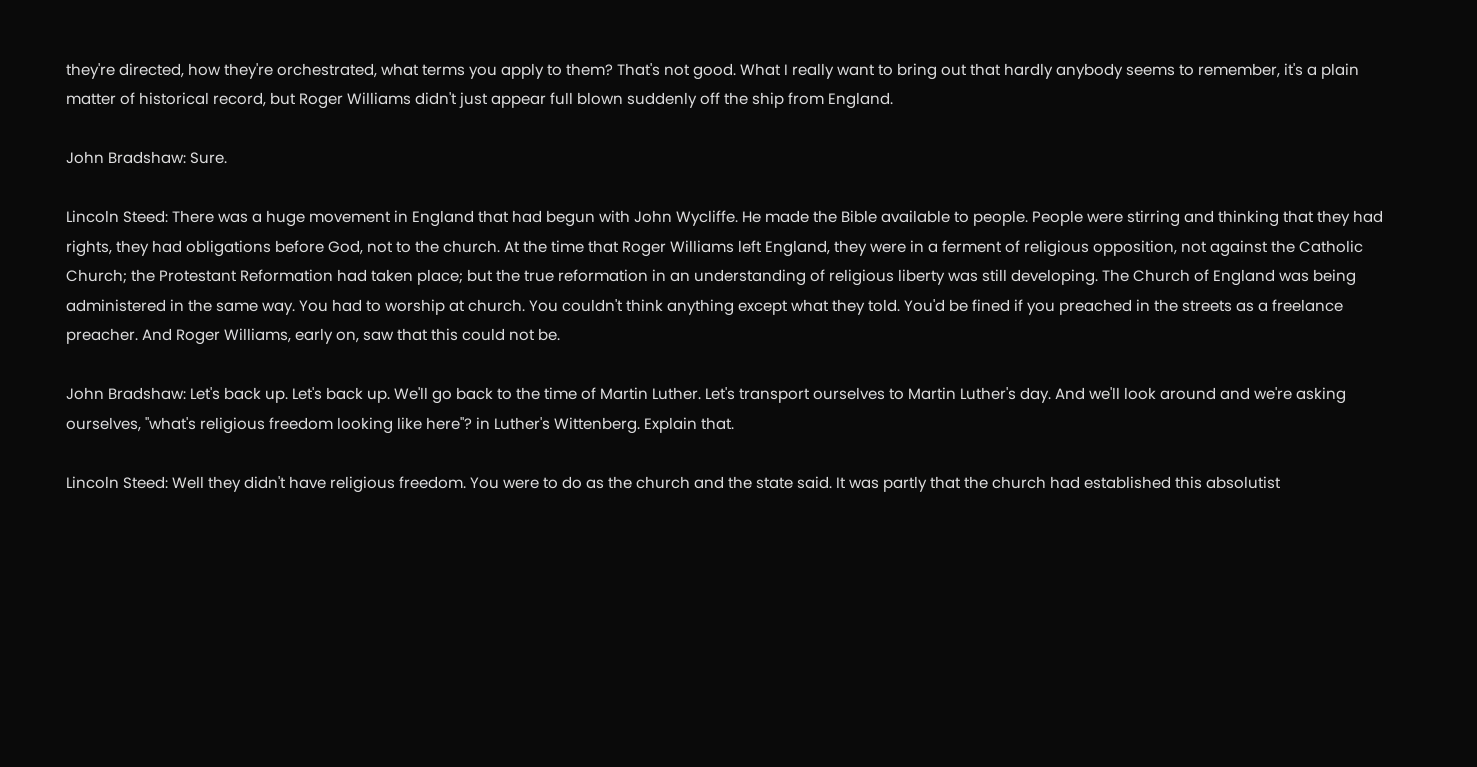they're directed, how they're orchestrated, what terms you apply to them? That's not good. What I really want to bring out that hardly anybody seems to remember, it's a plain matter of historical record, but Roger Williams didn't just appear full blown suddenly off the ship from England.

John Bradshaw: Sure.

Lincoln Steed: There was a huge movement in England that had begun with John Wycliffe. He made the Bible available to people. People were stirring and thinking that they had rights, they had obligations before God, not to the church. At the time that Roger Williams left England, they were in a ferment of religious opposition, not against the Catholic Church; the Protestant Reformation had taken place; but the true reformation in an understanding of religious liberty was still developing. The Church of England was being administered in the same way. You had to worship at church. You couldn't think anything except what they told. You'd be fined if you preached in the streets as a freelance preacher. And Roger Williams, early on, saw that this could not be.

John Bradshaw: Let's back up. Let's back up. We'll go back to the time of Martin Luther. Let's transport ourselves to Martin Luther's day. And we'll look around and we're asking ourselves, "what's religious freedom looking like here"? in Luther's Wittenberg. Explain that.

Lincoln Steed: Well they didn't have religious freedom. You were to do as the church and the state said. It was partly that the church had established this absolutist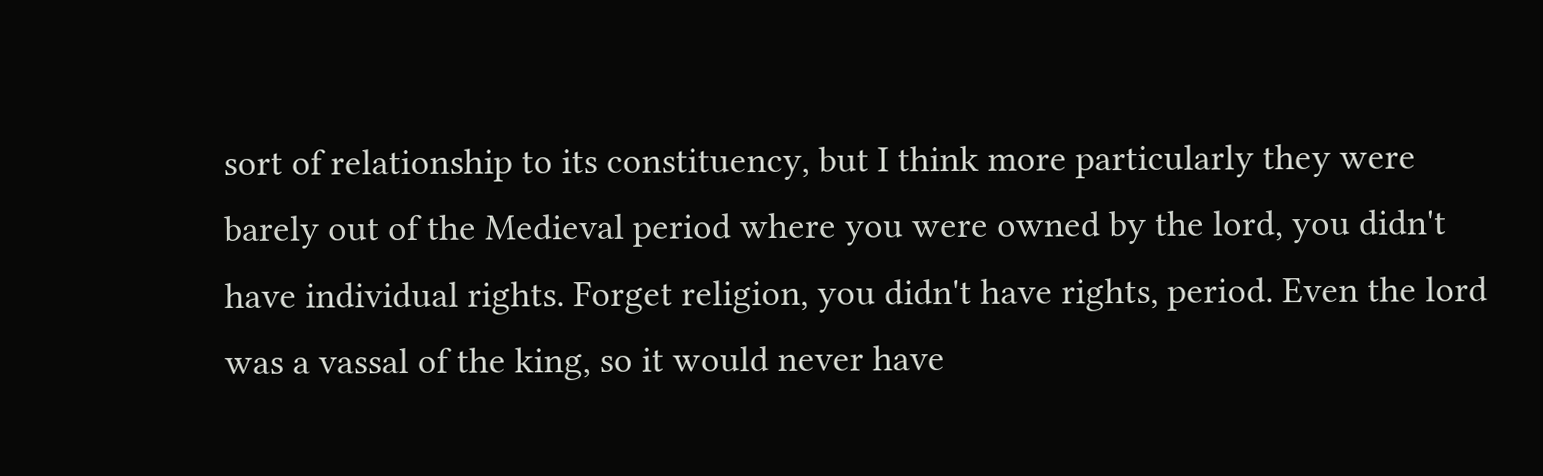sort of relationship to its constituency, but I think more particularly they were barely out of the Medieval period where you were owned by the lord, you didn't have individual rights. Forget religion, you didn't have rights, period. Even the lord was a vassal of the king, so it would never have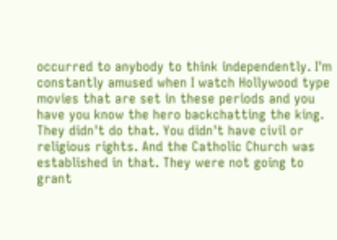occurred to anybody to think independently. I'm constantly amused when I watch Hollywood type movies that are set in these periods and you have you know the hero backchatting the king. They didn't do that. You didn't have civil or religious rights. And the Catholic Church was established in that. They were not going to grant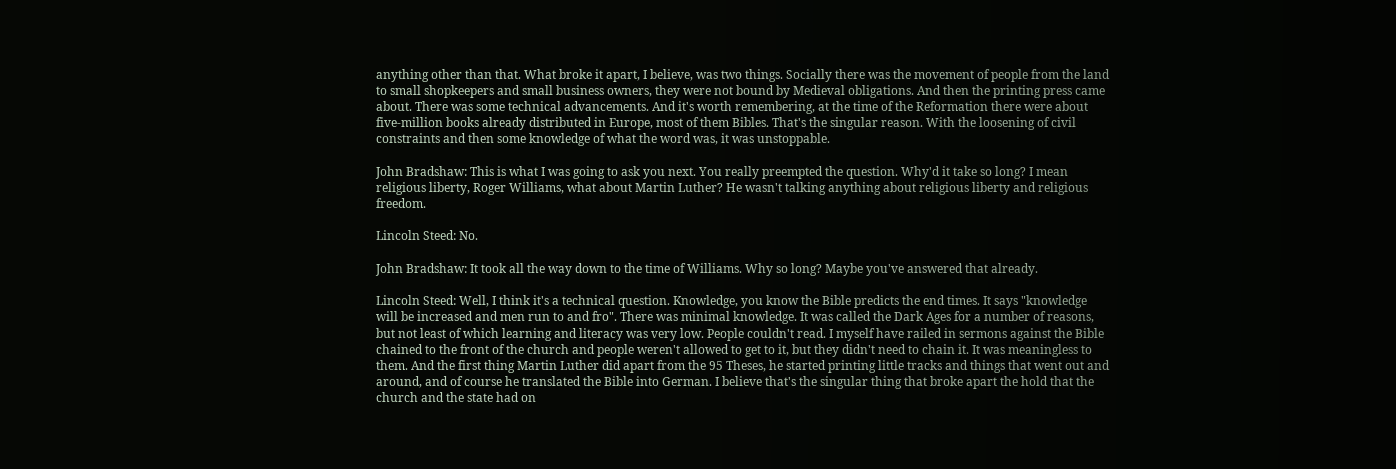anything other than that. What broke it apart, I believe, was two things. Socially there was the movement of people from the land to small shopkeepers and small business owners, they were not bound by Medieval obligations. And then the printing press came about. There was some technical advancements. And it's worth remembering, at the time of the Reformation there were about five-million books already distributed in Europe, most of them Bibles. That's the singular reason. With the loosening of civil constraints and then some knowledge of what the word was, it was unstoppable.

John Bradshaw: This is what I was going to ask you next. You really preempted the question. Why'd it take so long? I mean religious liberty, Roger Williams, what about Martin Luther? He wasn't talking anything about religious liberty and religious freedom.

Lincoln Steed: No.

John Bradshaw: It took all the way down to the time of Williams. Why so long? Maybe you've answered that already.

Lincoln Steed: Well, I think it's a technical question. Knowledge, you know the Bible predicts the end times. It says "knowledge will be increased and men run to and fro". There was minimal knowledge. It was called the Dark Ages for a number of reasons, but not least of which learning and literacy was very low. People couldn't read. I myself have railed in sermons against the Bible chained to the front of the church and people weren't allowed to get to it, but they didn't need to chain it. It was meaningless to them. And the first thing Martin Luther did apart from the 95 Theses, he started printing little tracks and things that went out and around, and of course he translated the Bible into German. I believe that's the singular thing that broke apart the hold that the church and the state had on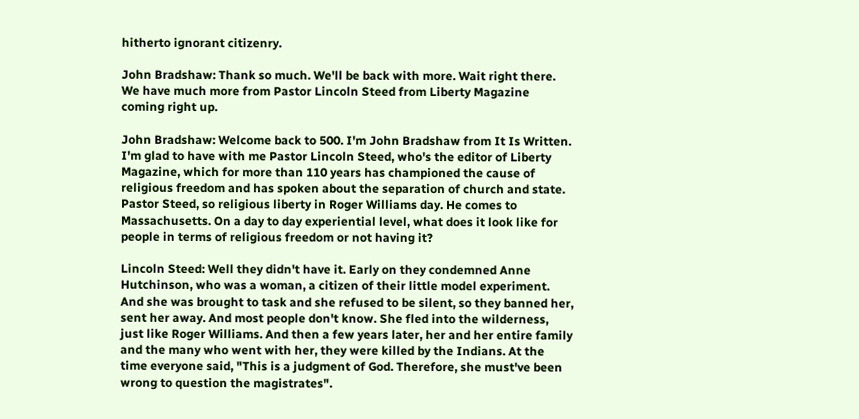hitherto ignorant citizenry.

John Bradshaw: Thank so much. We'll be back with more. Wait right there. We have much more from Pastor Lincoln Steed from Liberty Magazine coming right up.

John Bradshaw: Welcome back to 500. I'm John Bradshaw from It Is Written. I'm glad to have with me Pastor Lincoln Steed, who's the editor of Liberty Magazine, which for more than 110 years has championed the cause of religious freedom and has spoken about the separation of church and state. Pastor Steed, so religious liberty in Roger Williams day. He comes to Massachusetts. On a day to day experiential level, what does it look like for people in terms of religious freedom or not having it?

Lincoln Steed: Well they didn't have it. Early on they condemned Anne Hutchinson, who was a woman, a citizen of their little model experiment. And she was brought to task and she refused to be silent, so they banned her, sent her away. And most people don't know. She fled into the wilderness, just like Roger Williams. And then a few years later, her and her entire family and the many who went with her, they were killed by the Indians. At the time everyone said, "This is a judgment of God. Therefore, she must've been wrong to question the magistrates".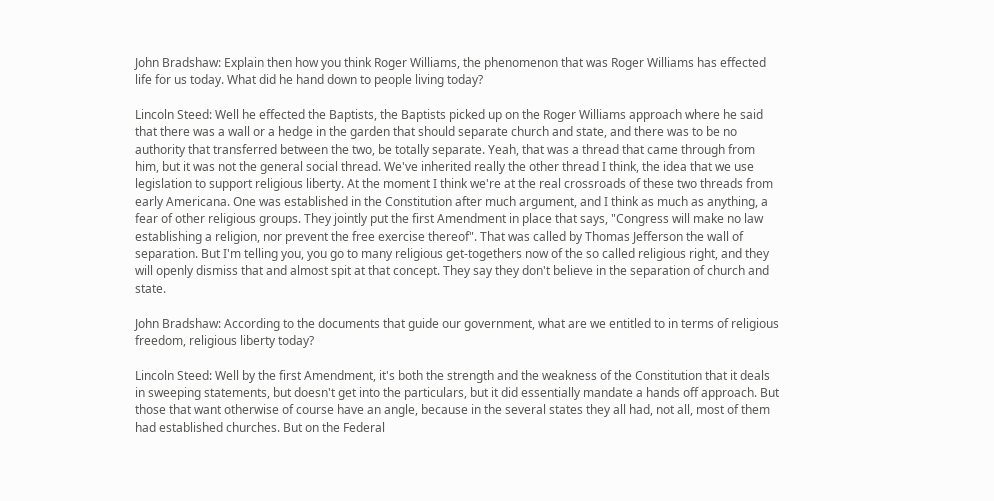John Bradshaw: Explain then how you think Roger Williams, the phenomenon that was Roger Williams has effected life for us today. What did he hand down to people living today?

Lincoln Steed: Well he effected the Baptists, the Baptists picked up on the Roger Williams approach where he said that there was a wall or a hedge in the garden that should separate church and state, and there was to be no authority that transferred between the two, be totally separate. Yeah, that was a thread that came through from him, but it was not the general social thread. We've inherited really the other thread I think, the idea that we use legislation to support religious liberty. At the moment I think we're at the real crossroads of these two threads from early Americana. One was established in the Constitution after much argument, and I think as much as anything, a fear of other religious groups. They jointly put the first Amendment in place that says, "Congress will make no law establishing a religion, nor prevent the free exercise thereof". That was called by Thomas Jefferson the wall of separation. But I'm telling you, you go to many religious get-togethers now of the so called religious right, and they will openly dismiss that and almost spit at that concept. They say they don't believe in the separation of church and state.

John Bradshaw: According to the documents that guide our government, what are we entitled to in terms of religious freedom, religious liberty today?

Lincoln Steed: Well by the first Amendment, it's both the strength and the weakness of the Constitution that it deals in sweeping statements, but doesn't get into the particulars, but it did essentially mandate a hands off approach. But those that want otherwise of course have an angle, because in the several states they all had, not all, most of them had established churches. But on the Federal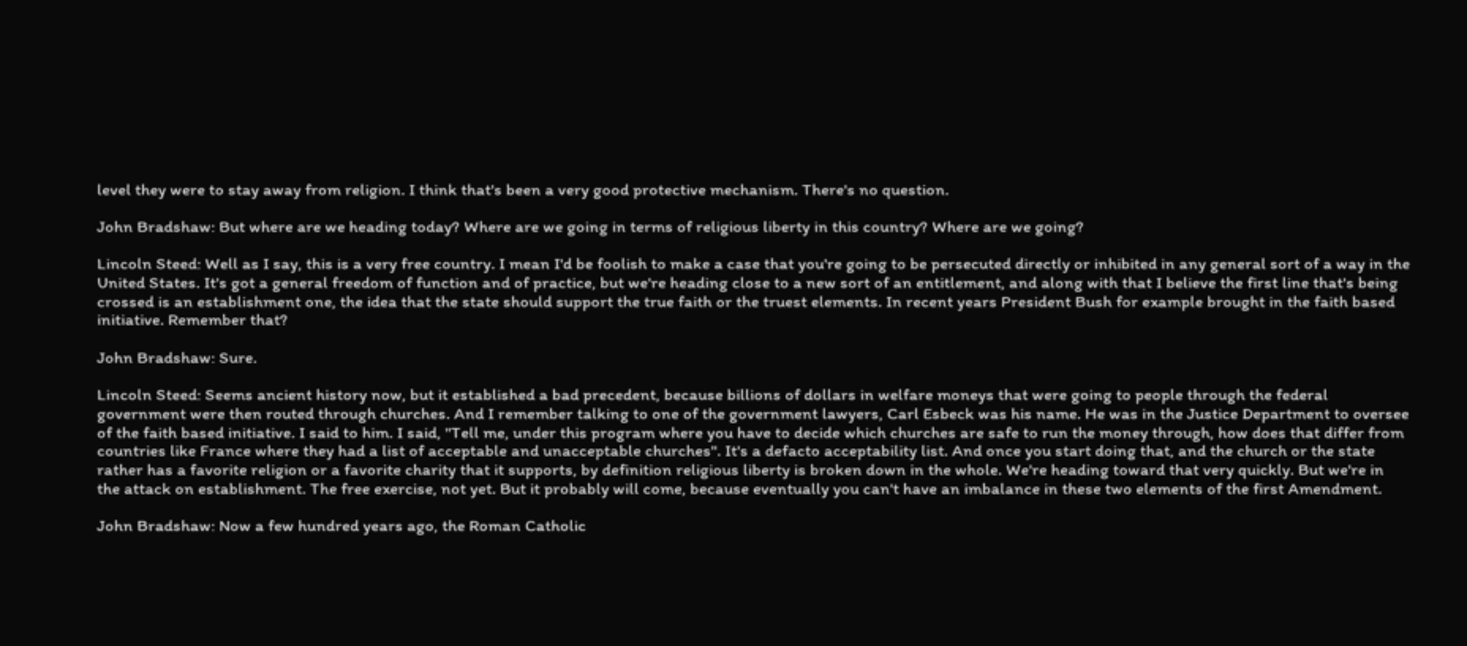level they were to stay away from religion. I think that's been a very good protective mechanism. There's no question.

John Bradshaw: But where are we heading today? Where are we going in terms of religious liberty in this country? Where are we going?

Lincoln Steed: Well as I say, this is a very free country. I mean I'd be foolish to make a case that you're going to be persecuted directly or inhibited in any general sort of a way in the United States. It's got a general freedom of function and of practice, but we're heading close to a new sort of an entitlement, and along with that I believe the first line that's being crossed is an establishment one, the idea that the state should support the true faith or the truest elements. In recent years President Bush for example brought in the faith based initiative. Remember that?

John Bradshaw: Sure.

Lincoln Steed: Seems ancient history now, but it established a bad precedent, because billions of dollars in welfare moneys that were going to people through the federal government were then routed through churches. And I remember talking to one of the government lawyers, Carl Esbeck was his name. He was in the Justice Department to oversee of the faith based initiative. I said to him. I said, "Tell me, under this program where you have to decide which churches are safe to run the money through, how does that differ from countries like France where they had a list of acceptable and unacceptable churches". It's a defacto acceptability list. And once you start doing that, and the church or the state rather has a favorite religion or a favorite charity that it supports, by definition religious liberty is broken down in the whole. We're heading toward that very quickly. But we're in the attack on establishment. The free exercise, not yet. But it probably will come, because eventually you can't have an imbalance in these two elements of the first Amendment.

John Bradshaw: Now a few hundred years ago, the Roman Catholic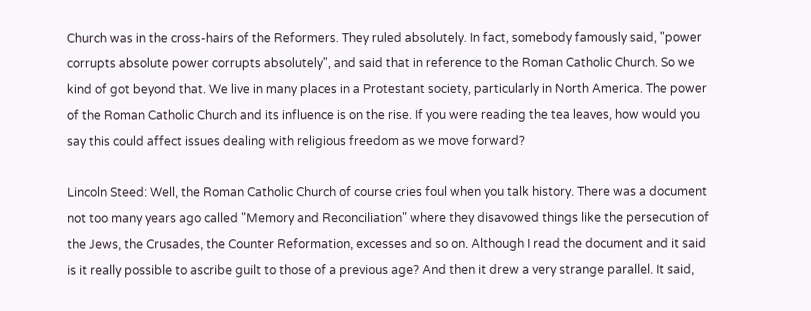Church was in the cross-hairs of the Reformers. They ruled absolutely. In fact, somebody famously said, "power corrupts absolute power corrupts absolutely", and said that in reference to the Roman Catholic Church. So we kind of got beyond that. We live in many places in a Protestant society, particularly in North America. The power of the Roman Catholic Church and its influence is on the rise. If you were reading the tea leaves, how would you say this could affect issues dealing with religious freedom as we move forward?

Lincoln Steed: Well, the Roman Catholic Church of course cries foul when you talk history. There was a document not too many years ago called "Memory and Reconciliation" where they disavowed things like the persecution of the Jews, the Crusades, the Counter Reformation, excesses and so on. Although I read the document and it said is it really possible to ascribe guilt to those of a previous age? And then it drew a very strange parallel. It said,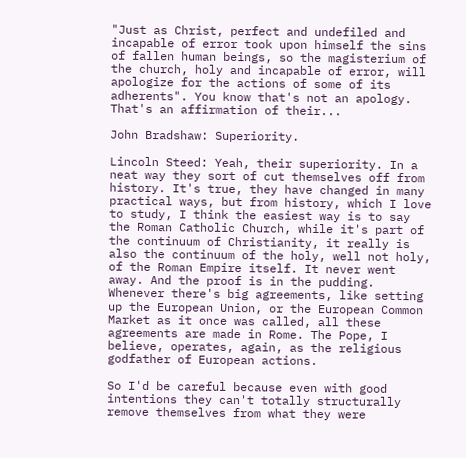"Just as Christ, perfect and undefiled and incapable of error took upon himself the sins of fallen human beings, so the magisterium of the church, holy and incapable of error, will apologize for the actions of some of its adherents". You know that's not an apology. That's an affirmation of their...

John Bradshaw: Superiority.

Lincoln Steed: Yeah, their superiority. In a neat way they sort of cut themselves off from history. It's true, they have changed in many practical ways, but from history, which I love to study, I think the easiest way is to say the Roman Catholic Church, while it's part of the continuum of Christianity, it really is also the continuum of the holy, well not holy, of the Roman Empire itself. It never went away. And the proof is in the pudding. Whenever there's big agreements, like setting up the European Union, or the European Common Market as it once was called, all these agreements are made in Rome. The Pope, I believe, operates, again, as the religious godfather of European actions.

So I'd be careful because even with good intentions they can't totally structurally remove themselves from what they were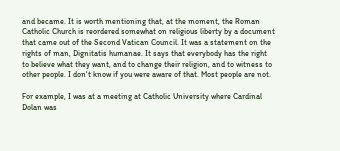and became. It is worth mentioning that, at the moment, the Roman Catholic Church is reordered somewhat on religious liberty by a document that came out of the Second Vatican Council. It was a statement on the rights of man, Dignitatis humanae. It says that everybody has the right to believe what they want, and to change their religion, and to witness to other people. I don't know if you were aware of that. Most people are not.

For example, I was at a meeting at Catholic University where Cardinal Dolan was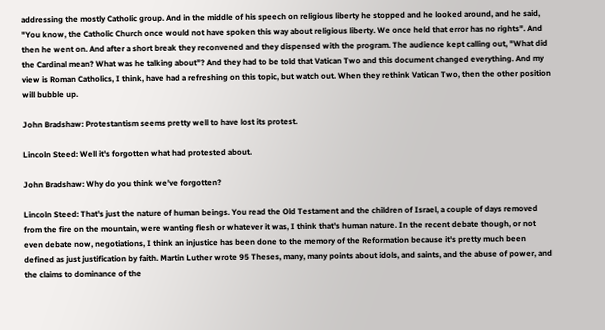addressing the mostly Catholic group. And in the middle of his speech on religious liberty he stopped and he looked around, and he said, "You know, the Catholic Church once would not have spoken this way about religious liberty. We once held that error has no rights". And then he went on. And after a short break they reconvened and they dispensed with the program. The audience kept calling out, "What did the Cardinal mean? What was he talking about"? And they had to be told that Vatican Two and this document changed everything. And my view is Roman Catholics, I think, have had a refreshing on this topic, but watch out. When they rethink Vatican Two, then the other position will bubble up.

John Bradshaw: Protestantism seems pretty well to have lost its protest.

Lincoln Steed: Well it's forgotten what had protested about.

John Bradshaw: Why do you think we've forgotten?

Lincoln Steed: That's just the nature of human beings. You read the Old Testament and the children of Israel, a couple of days removed from the fire on the mountain, were wanting flesh or whatever it was, I think that's human nature. In the recent debate though, or not even debate now, negotiations, I think an injustice has been done to the memory of the Reformation because it's pretty much been defined as just justification by faith. Martin Luther wrote 95 Theses, many, many points about idols, and saints, and the abuse of power, and the claims to dominance of the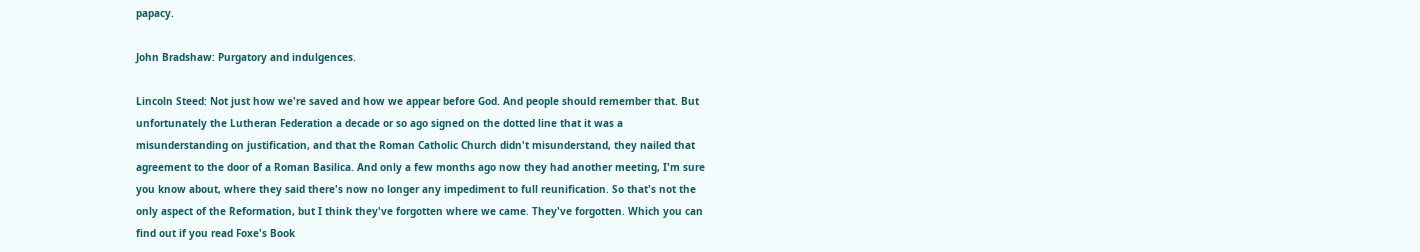papacy.

John Bradshaw: Purgatory and indulgences.

Lincoln Steed: Not just how we're saved and how we appear before God. And people should remember that. But unfortunately the Lutheran Federation a decade or so ago signed on the dotted line that it was a misunderstanding on justification, and that the Roman Catholic Church didn't misunderstand, they nailed that agreement to the door of a Roman Basilica. And only a few months ago now they had another meeting, I'm sure you know about, where they said there's now no longer any impediment to full reunification. So that's not the only aspect of the Reformation, but I think they've forgotten where we came. They've forgotten. Which you can find out if you read Foxe's Book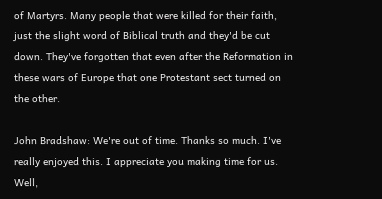of Martyrs. Many people that were killed for their faith, just the slight word of Biblical truth and they'd be cut down. They've forgotten that even after the Reformation in these wars of Europe that one Protestant sect turned on the other.

John Bradshaw: We're out of time. Thanks so much. I've really enjoyed this. I appreciate you making time for us. Well,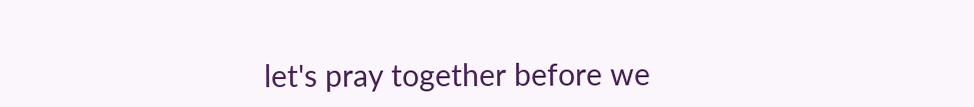let's pray together before we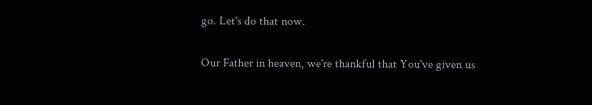go. Let's do that now.

Our Father in heaven, we're thankful that You've given us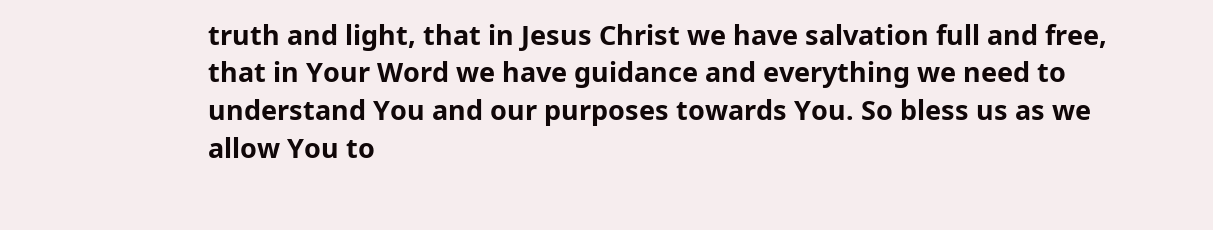truth and light, that in Jesus Christ we have salvation full and free, that in Your Word we have guidance and everything we need to understand You and our purposes towards You. So bless us as we allow You to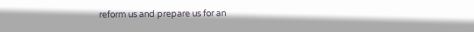reform us and prepare us for an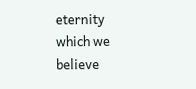eternity which we believe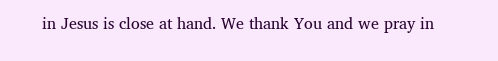in Jesus is close at hand. We thank You and we pray in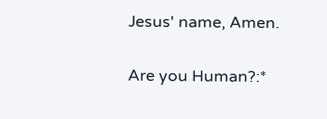Jesus' name, Amen.

Are you Human?:*